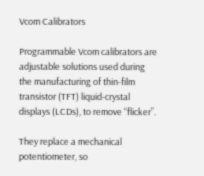Vcom Calibrators

Programmable Vcom calibrators are adjustable solutions used during the manufacturing of thin-film transistor (TFT) liquid-crystal displays (LCDs), to remove “flicker”.

They replace a mechanical potentiometer, so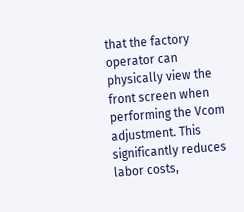that the factory operator can physically view the front screen when performing the Vcom  adjustment. This significantly reduces labor costs,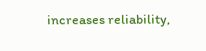increases reliability,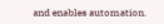and enables automation.